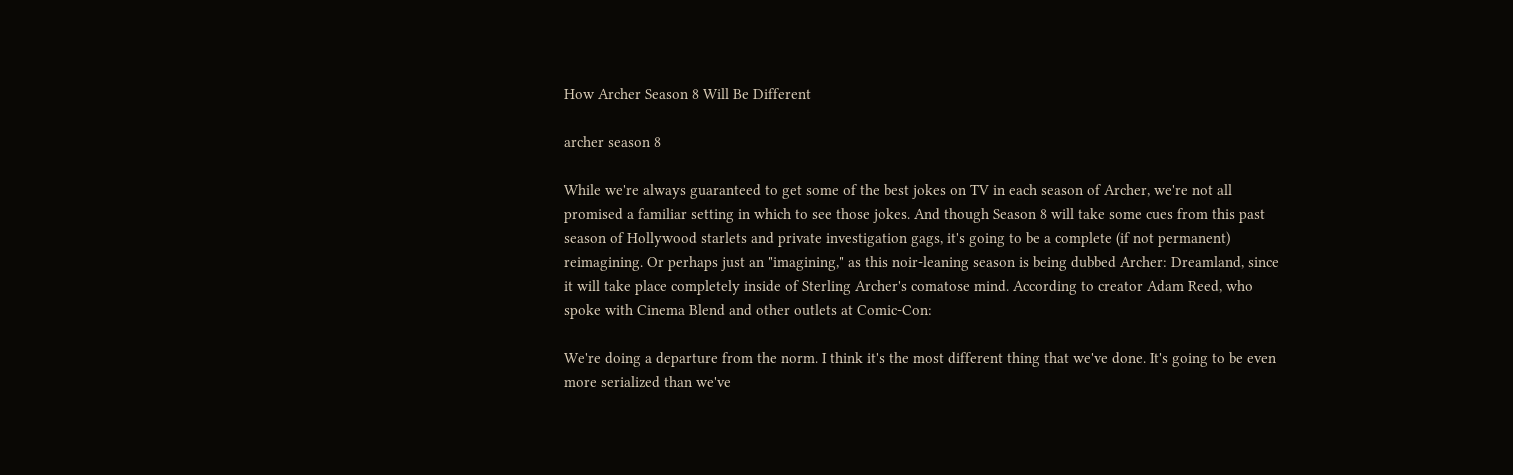How Archer Season 8 Will Be Different

archer season 8

While we're always guaranteed to get some of the best jokes on TV in each season of Archer, we're not all promised a familiar setting in which to see those jokes. And though Season 8 will take some cues from this past season of Hollywood starlets and private investigation gags, it's going to be a complete (if not permanent) reimagining. Or perhaps just an "imagining," as this noir-leaning season is being dubbed Archer: Dreamland, since it will take place completely inside of Sterling Archer's comatose mind. According to creator Adam Reed, who spoke with Cinema Blend and other outlets at Comic-Con:

We're doing a departure from the norm. I think it's the most different thing that we've done. It's going to be even more serialized than we've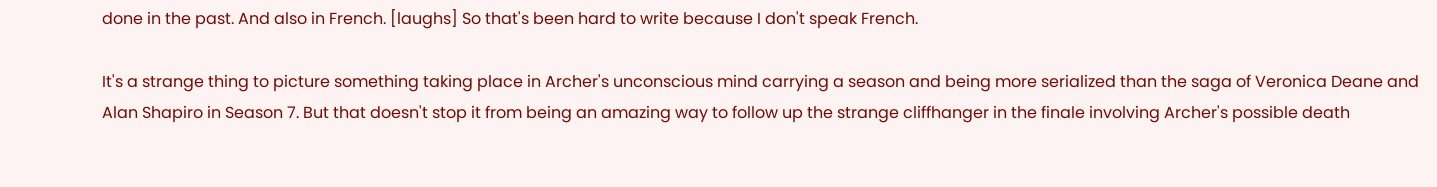done in the past. And also in French. [laughs] So that's been hard to write because I don't speak French.

It's a strange thing to picture something taking place in Archer's unconscious mind carrying a season and being more serialized than the saga of Veronica Deane and Alan Shapiro in Season 7. But that doesn't stop it from being an amazing way to follow up the strange cliffhanger in the finale involving Archer's possible death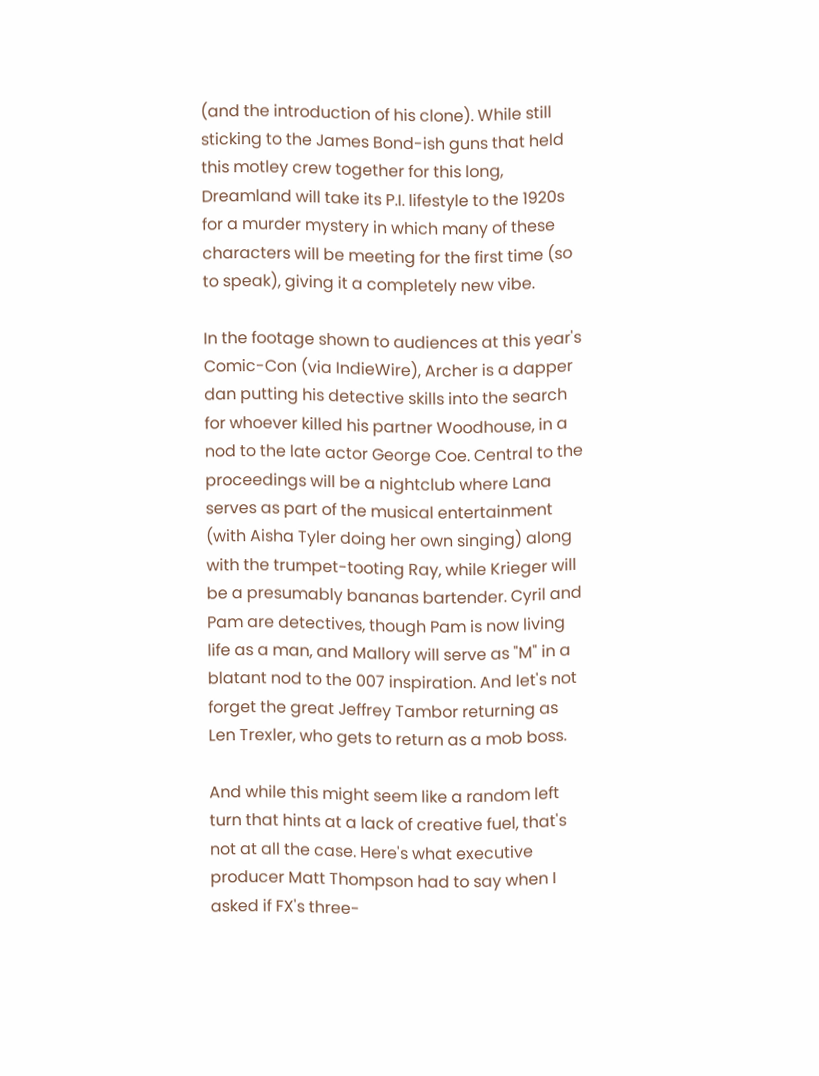(and the introduction of his clone). While still sticking to the James Bond-ish guns that held this motley crew together for this long, Dreamland will take its P.I. lifestyle to the 1920s for a murder mystery in which many of these characters will be meeting for the first time (so to speak), giving it a completely new vibe.

In the footage shown to audiences at this year's Comic-Con (via IndieWire), Archer is a dapper dan putting his detective skills into the search for whoever killed his partner Woodhouse, in a nod to the late actor George Coe. Central to the proceedings will be a nightclub where Lana serves as part of the musical entertainment (with Aisha Tyler doing her own singing) along with the trumpet-tooting Ray, while Krieger will be a presumably bananas bartender. Cyril and Pam are detectives, though Pam is now living life as a man, and Mallory will serve as "M" in a blatant nod to the 007 inspiration. And let's not forget the great Jeffrey Tambor returning as Len Trexler, who gets to return as a mob boss.

And while this might seem like a random left turn that hints at a lack of creative fuel, that's not at all the case. Here's what executive producer Matt Thompson had to say when I asked if FX's three-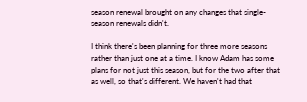season renewal brought on any changes that single-season renewals didn't.

I think there's been planning for three more seasons rather than just one at a time. I know Adam has some plans for not just this season, but for the two after that as well, so that's different. We haven't had that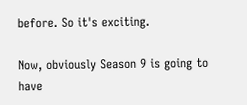before. So it's exciting.

Now, obviously Season 9 is going to have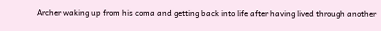Archer waking up from his coma and getting back into life after having lived through another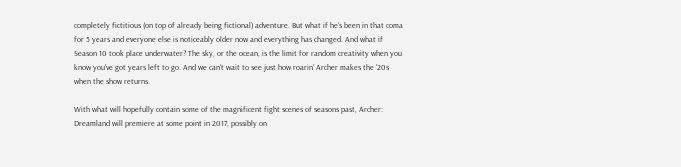completely fictitious (on top of already being fictional) adventure. But what if he's been in that coma for 5 years and everyone else is noticeably older now and everything has changed. And what if Season 10 took place underwater? The sky, or the ocean, is the limit for random creativity when you know you've got years left to go. And we can't wait to see just how roarin' Archer makes the '20s when the show returns.

With what will hopefully contain some of the magnificent fight scenes of seasons past, Archer: Dreamland will premiere at some point in 2017, possibly on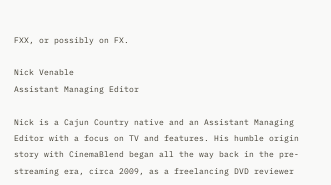FXX, or possibly on FX.

Nick Venable
Assistant Managing Editor

Nick is a Cajun Country native and an Assistant Managing Editor with a focus on TV and features. His humble origin story with CinemaBlend began all the way back in the pre-streaming era, circa 2009, as a freelancing DVD reviewer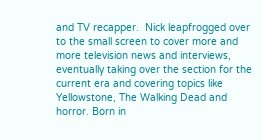and TV recapper.  Nick leapfrogged over to the small screen to cover more and more television news and interviews, eventually taking over the section for the current era and covering topics like Yellowstone, The Walking Dead and horror. Born in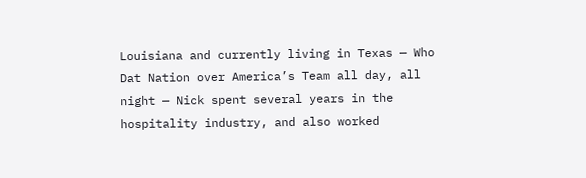Louisiana and currently living in Texas — Who Dat Nation over America’s Team all day, all night — Nick spent several years in the hospitality industry, and also worked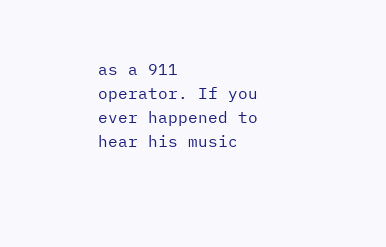as a 911 operator. If you ever happened to hear his music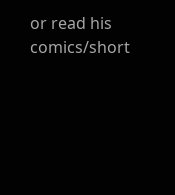or read his comics/short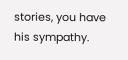stories, you have his sympathy.